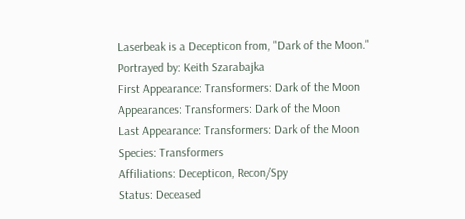Laserbeak is a Decepticon from, "Dark of the Moon."
Portrayed by: Keith Szarabajka
First Appearance: Transformers: Dark of the Moon
Appearances: Transformers: Dark of the Moon
Last Appearance: Transformers: Dark of the Moon
Species: Transformers
Affiliations: Decepticon, Recon/Spy
Status: Deceased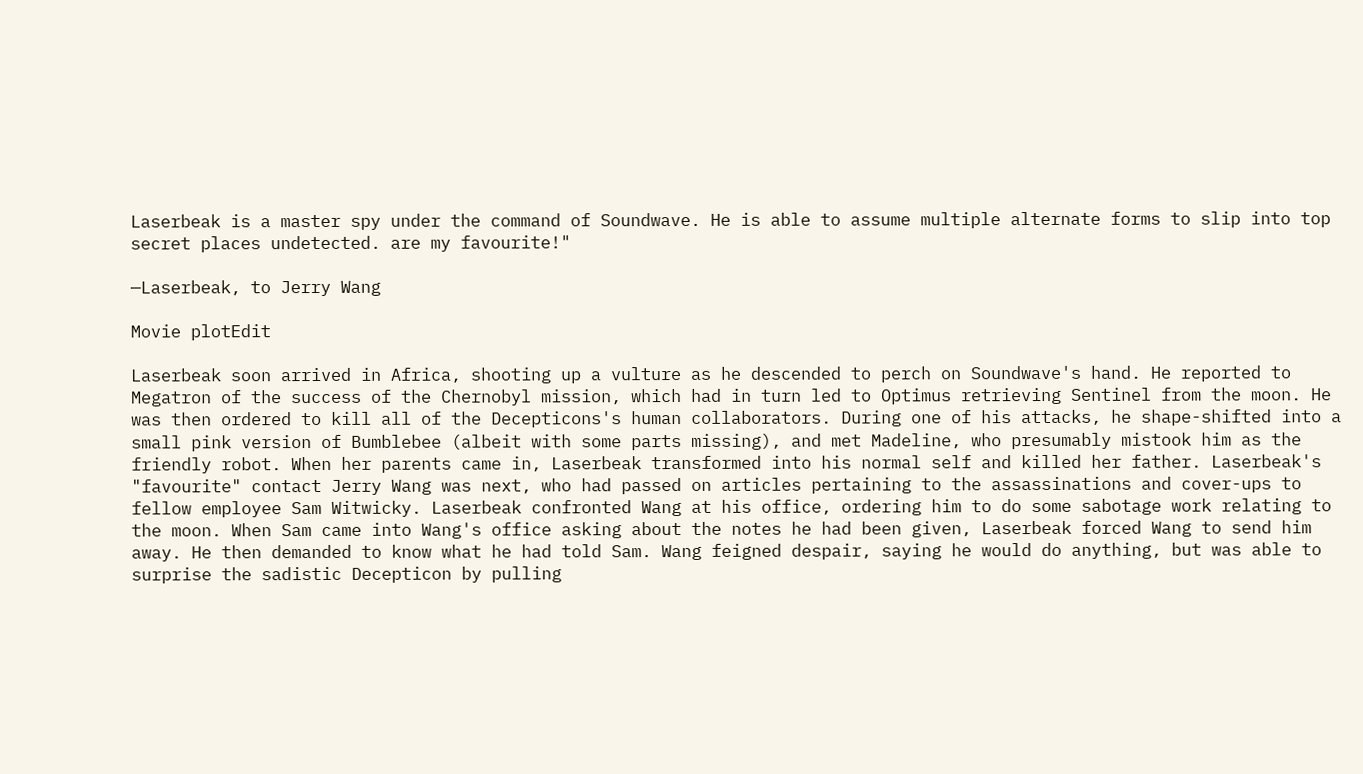Laserbeak is a master spy under the command of Soundwave. He is able to assume multiple alternate forms to slip into top secret places undetected. are my favourite!"

—Laserbeak, to Jerry Wang

Movie plotEdit

Laserbeak soon arrived in Africa, shooting up a vulture as he descended to perch on Soundwave's hand. He reported to Megatron of the success of the Chernobyl mission, which had in turn led to Optimus retrieving Sentinel from the moon. He was then ordered to kill all of the Decepticons's human collaborators. During one of his attacks, he shape-shifted into a small pink version of Bumblebee (albeit with some parts missing), and met Madeline, who presumably mistook him as the friendly robot. When her parents came in, Laserbeak transformed into his normal self and killed her father. Laserbeak's "favourite" contact Jerry Wang was next, who had passed on articles pertaining to the assassinations and cover-ups to fellow employee Sam Witwicky. Laserbeak confronted Wang at his office, ordering him to do some sabotage work relating to the moon. When Sam came into Wang's office asking about the notes he had been given, Laserbeak forced Wang to send him away. He then demanded to know what he had told Sam. Wang feigned despair, saying he would do anything, but was able to surprise the sadistic Decepticon by pulling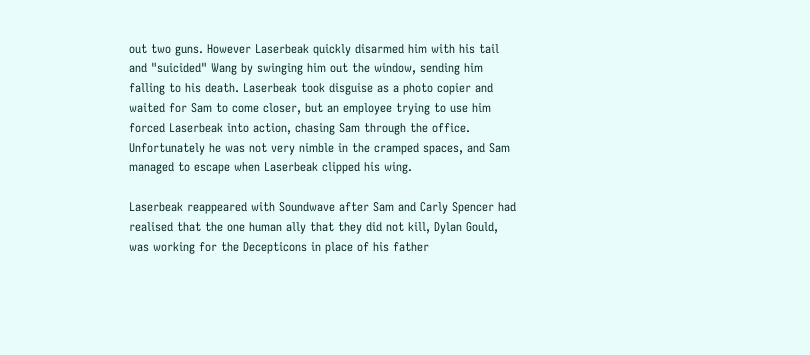out two guns. However Laserbeak quickly disarmed him with his tail and "suicided" Wang by swinging him out the window, sending him falling to his death. Laserbeak took disguise as a photo copier and waited for Sam to come closer, but an employee trying to use him forced Laserbeak into action, chasing Sam through the office. Unfortunately he was not very nimble in the cramped spaces, and Sam managed to escape when Laserbeak clipped his wing.

Laserbeak reappeared with Soundwave after Sam and Carly Spencer had realised that the one human ally that they did not kill, Dylan Gould, was working for the Decepticons in place of his father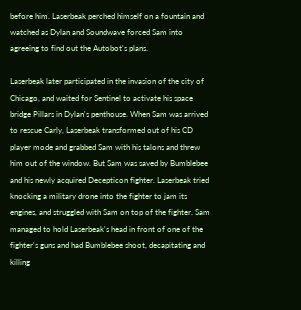before him. Laserbeak perched himself on a fountain and watched as Dylan and Soundwave forced Sam into agreeing to find out the Autobot's plans.

Laserbeak later participated in the invasion of the city of Chicago, and waited for Sentinel to activate his space bridge Pillars in Dylan's penthouse. When Sam was arrived to rescue Carly, Laserbeak transformed out of his CD player mode and grabbed Sam with his talons and threw him out of the window. But Sam was saved by Bumblebee and his newly acquired Decepticon fighter. Laserbeak tried knocking a military drone into the fighter to jam its engines, and struggled with Sam on top of the fighter. Sam managed to hold Laserbeak's head in front of one of the fighter's guns and had Bumblebee shoot, decapitating and killing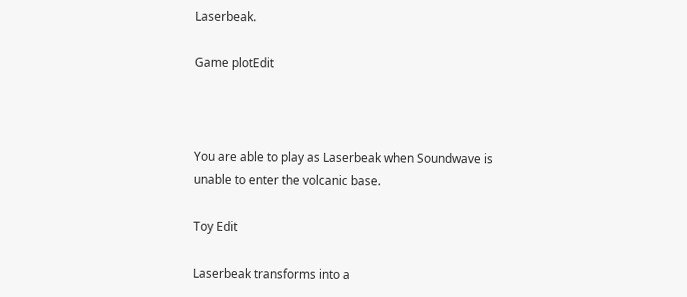Laserbeak.

Game plotEdit



You are able to play as Laserbeak when Soundwave is unable to enter the volcanic base.

Toy Edit

Laserbeak transforms into a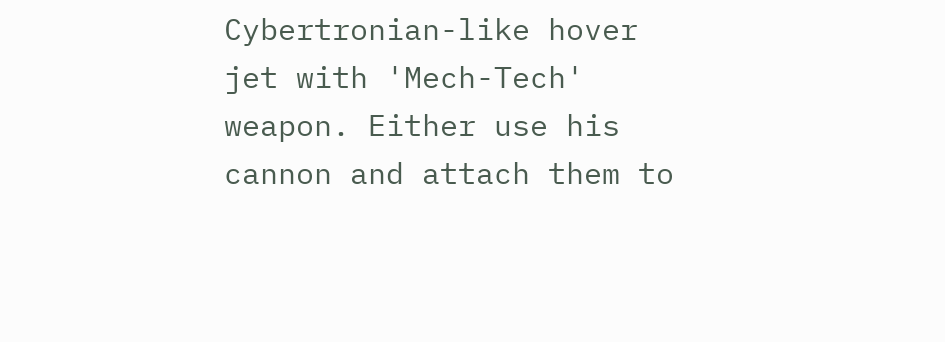Cybertronian-like hover jet with 'Mech-Tech' weapon. Either use his cannon and attach them to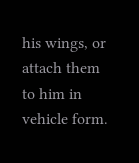his wings, or attach them to him in vehicle form.